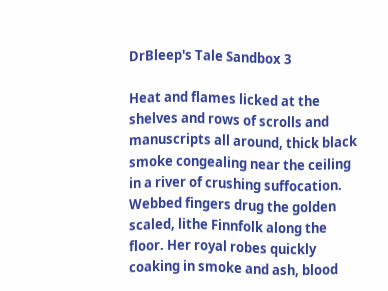DrBleep's Tale Sandbox 3

Heat and flames licked at the shelves and rows of scrolls and manuscripts all around, thick black smoke congealing near the ceiling in a river of crushing suffocation. Webbed fingers drug the golden scaled, lithe Finnfolk along the floor. Her royal robes quickly coaking in smoke and ash, blood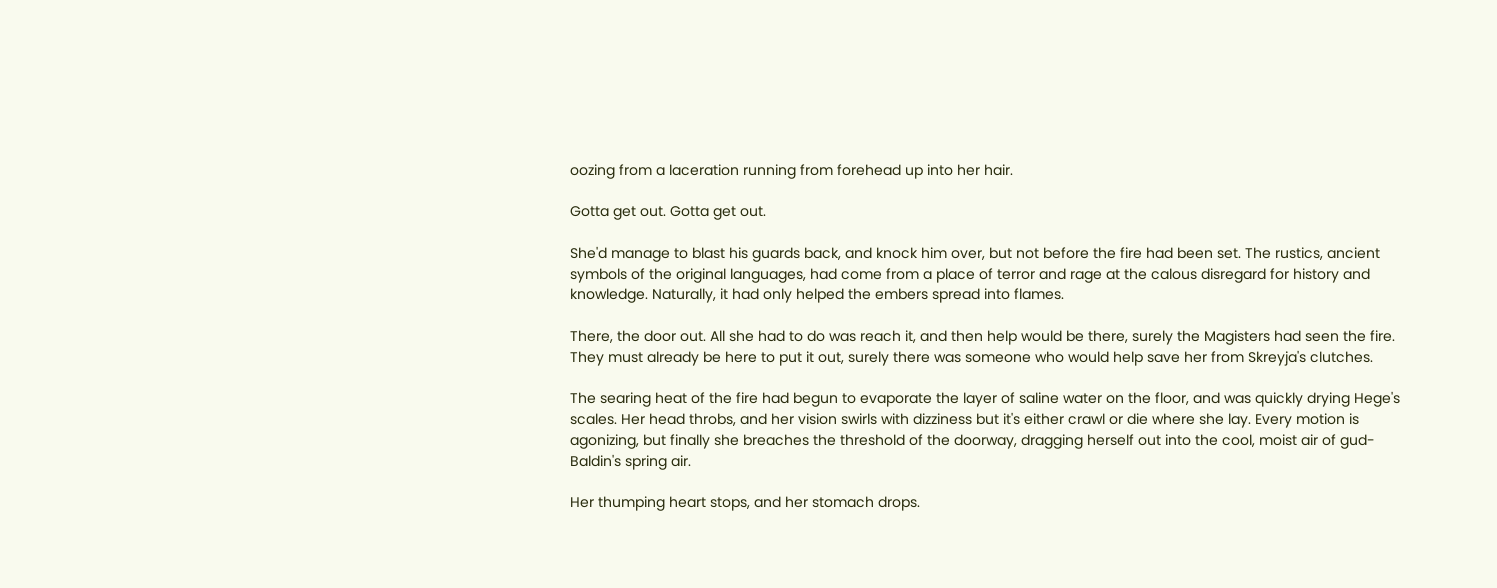oozing from a laceration running from forehead up into her hair.

Gotta get out. Gotta get out.

She'd manage to blast his guards back, and knock him over, but not before the fire had been set. The rustics, ancient symbols of the original languages, had come from a place of terror and rage at the calous disregard for history and knowledge. Naturally, it had only helped the embers spread into flames.

There, the door out. All she had to do was reach it, and then help would be there, surely the Magisters had seen the fire. They must already be here to put it out, surely there was someone who would help save her from Skreyja's clutches.

The searing heat of the fire had begun to evaporate the layer of saline water on the floor, and was quickly drying Hege's scales. Her head throbs, and her vision swirls with dizziness but it's either crawl or die where she lay. Every motion is agonizing, but finally she breaches the threshold of the doorway, dragging herself out into the cool, moist air of gud-Baldin's spring air.

Her thumping heart stops, and her stomach drops.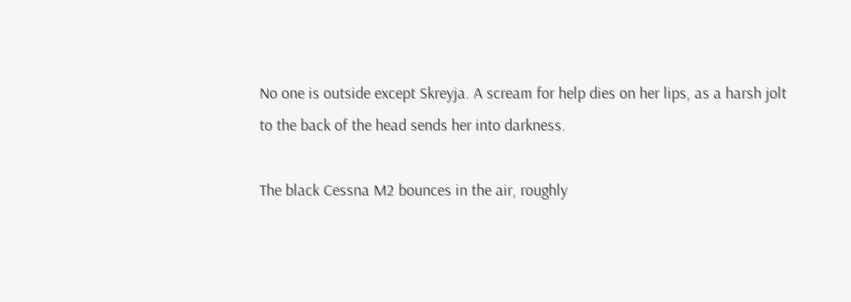No one is outside except Skreyja. A scream for help dies on her lips, as a harsh jolt to the back of the head sends her into darkness.

The black Cessna M2 bounces in the air, roughly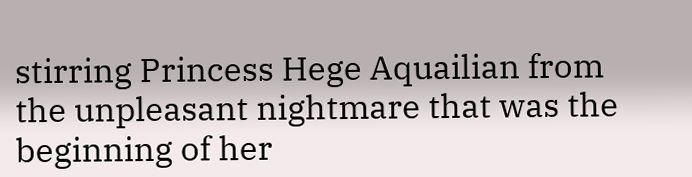stirring Princess Hege Aquailian from the unpleasant nightmare that was the beginning of her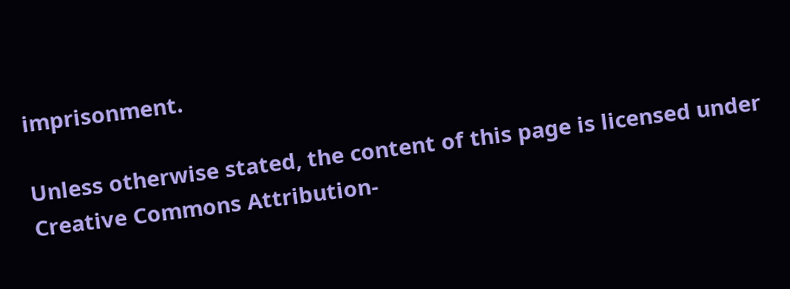imprisonment.

Unless otherwise stated, the content of this page is licensed under Creative Commons Attribution-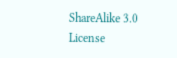ShareAlike 3.0 License